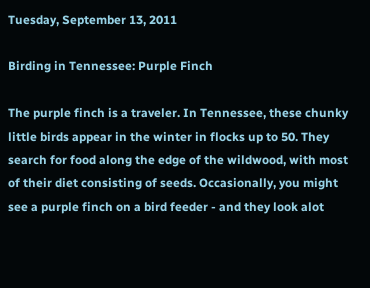Tuesday, September 13, 2011

Birding in Tennessee: Purple Finch

The purple finch is a traveler. In Tennessee, these chunky little birds appear in the winter in flocks up to 50. They search for food along the edge of the wildwood, with most of their diet consisting of seeds. Occasionally, you might see a purple finch on a bird feeder - and they look alot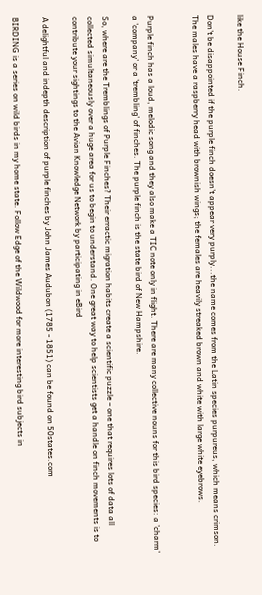like the House Finch.

Don't be disappointed if the purple finch doesn't appear very purply...the name comes from the Latin species purpureus, which means crimson. The males have a raspberry head with brownish wings; the females are heavily streaked brown and white with large white eyebrows.


Purple finch has a loud, melodic song and they also make a TIC note only in flight. There are many collective nouns for this bird species: a 'charm' a 'company' or a 'trembling' of finches. The purple finch is the state bird of New Hampshire.

So, where are the Tremblings of Purple Finches? Their erractic migration habits create a scientific puzzle – one that requires lots of data all collected simultaneously over a huge area for us to begin to understand. One great way to help scientists get a handle on finch movements is to contribute your sightings to the Avian Knowledge Network by participating in eBird

A delightful and indepth description of purple finches by John James Audubon (1785 - 1851) can be found on 50states.com

BIRDING is a series on wild birds in my home state. Follow Edge of the Wildwood for more interesting bird subjects in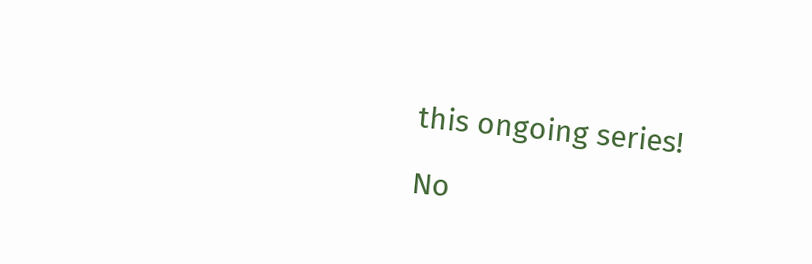this ongoing series!

No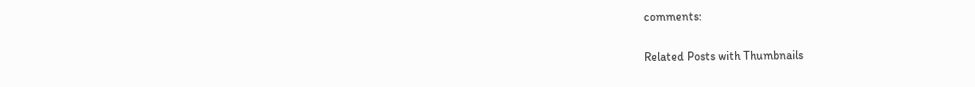comments:

Related Posts with Thumbnails